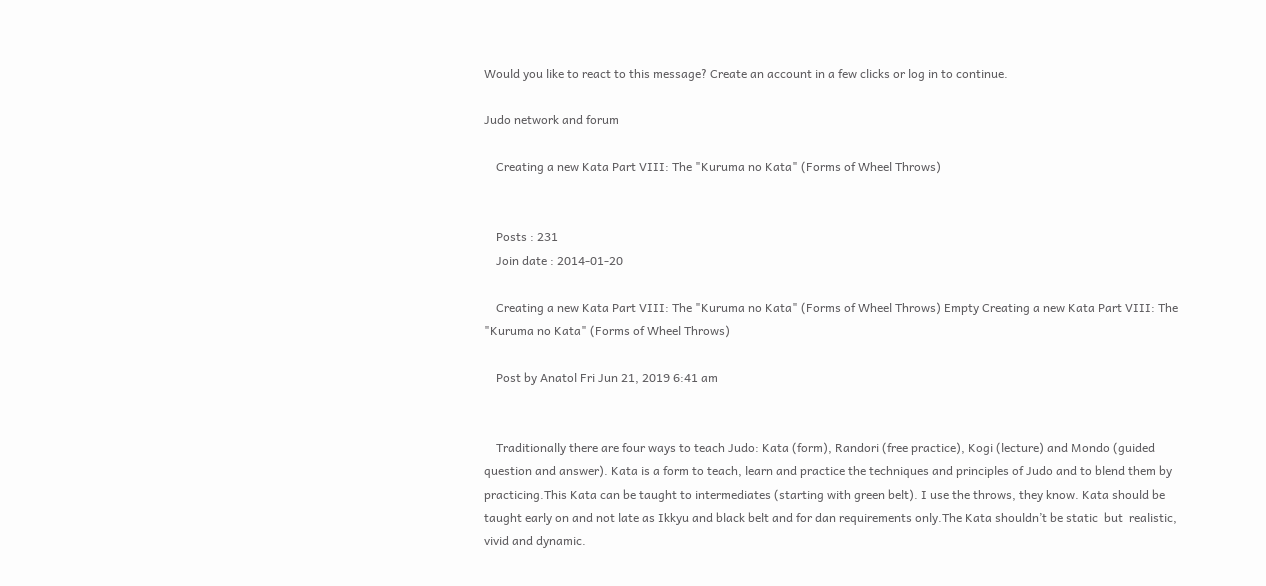Would you like to react to this message? Create an account in a few clicks or log in to continue.

Judo network and forum

    Creating a new Kata Part VIII: The "Kuruma no Kata" (Forms of Wheel Throws)


    Posts : 231
    Join date : 2014-01-20

    Creating a new Kata Part VIII: The "Kuruma no Kata" (Forms of Wheel Throws) Empty Creating a new Kata Part VIII: The "Kuruma no Kata" (Forms of Wheel Throws)

    Post by Anatol Fri Jun 21, 2019 6:41 am


    Traditionally there are four ways to teach Judo: Kata (form), Randori (free practice), Kogi (lecture) and Mondo (guided question and answer). Kata is a form to teach, learn and practice the techniques and principles of Judo and to blend them by practicing.This Kata can be taught to intermediates (starting with green belt). I use the throws, they know. Kata should be taught early on and not late as Ikkyu and black belt and for dan requirements only.The Kata shouldn’t be static  but  realistic, vivid and dynamic.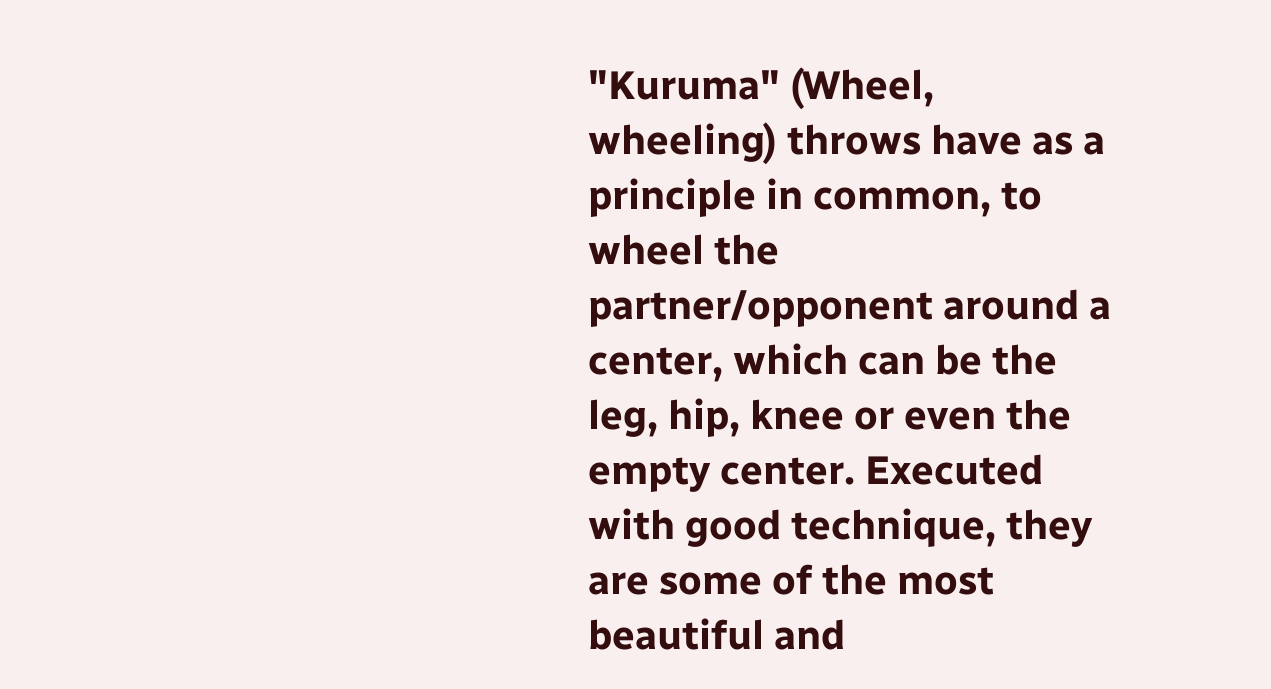"Kuruma" (Wheel, wheeling) throws have as a principle in common, to wheel the partner/opponent around a center, which can be the leg, hip, knee or even the empty center. Executed with good technique, they are some of the most beautiful and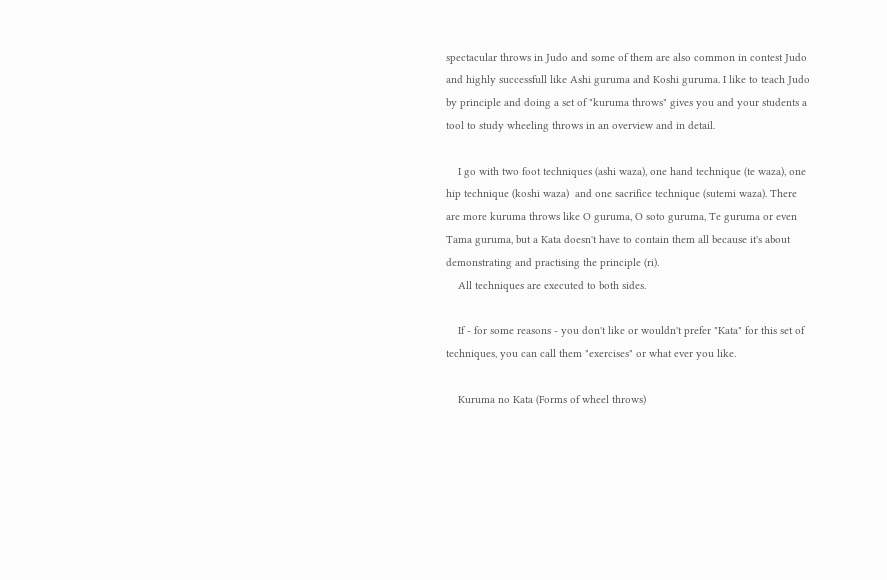spectacular throws in Judo and some of them are also common in contest Judo and highly successfull like Ashi guruma and Koshi guruma. I like to teach Judo by principle and doing a set of "kuruma throws" gives you and your students a tool to study wheeling throws in an overview and in detail.

    I go with two foot techniques (ashi waza), one hand technique (te waza), one hip technique (koshi waza)  and one sacrifice technique (sutemi waza). There are more kuruma throws like O guruma, O soto guruma, Te guruma or even Tama guruma, but a Kata doesn't have to contain them all because it's about demonstrating and practising the principle (ri).
    All techniques are executed to both sides.

    If - for some reasons - you don't like or wouldn't prefer "Kata" for this set of techniques, you can call them "exercises" or what ever you like.

    Kuruma no Kata (Forms of wheel throws)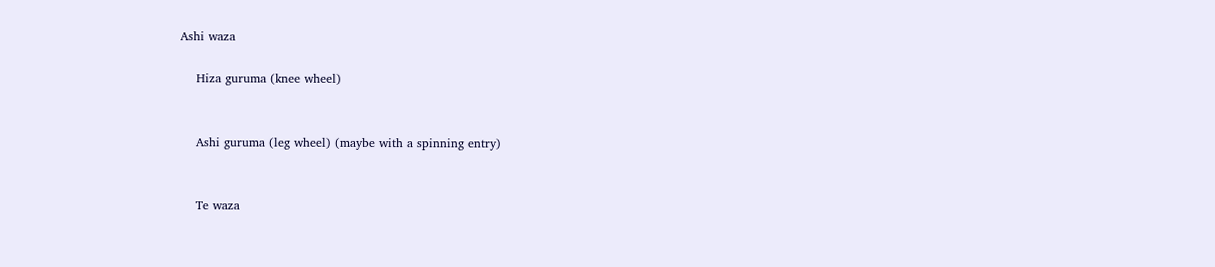Ashi waza

    Hiza guruma (knee wheel)


    Ashi guruma (leg wheel) (maybe with a spinning entry)


    Te waza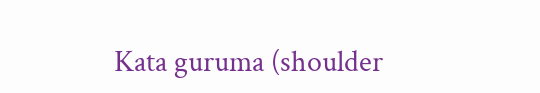Kata guruma (shoulder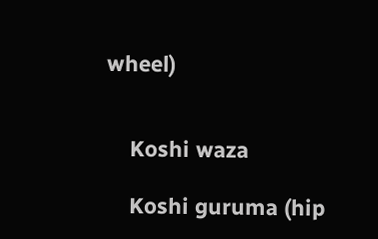wheel)


    Koshi waza

    Koshi guruma (hip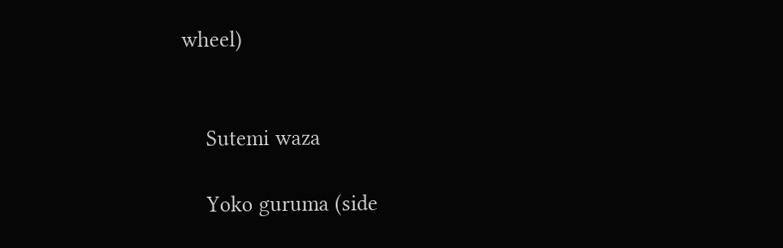wheel)


    Sutemi waza

    Yoko guruma (side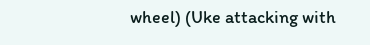wheel) (Uke attacking with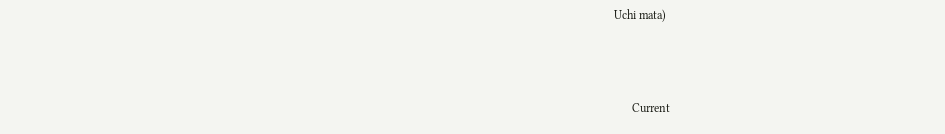Uchi mata)



      Current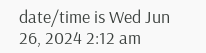date/time is Wed Jun 26, 2024 2:12 am